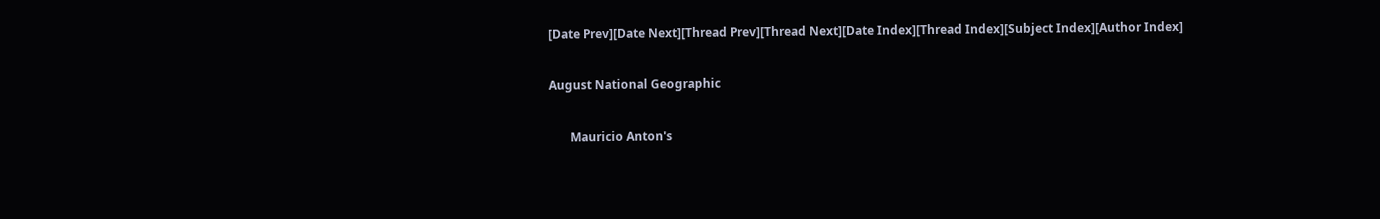[Date Prev][Date Next][Thread Prev][Thread Next][Date Index][Thread Index][Subject Index][Author Index]

August National Geographic

       Mauricio Anton's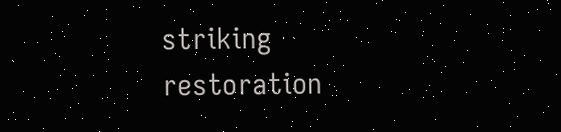striking restoration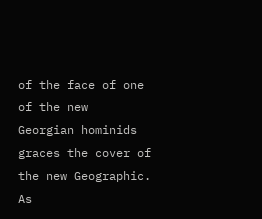of the face of one of the new
Georgian hominids graces the cover of the new Geographic. As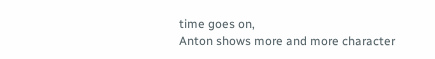time goes on,
Anton shows more and more character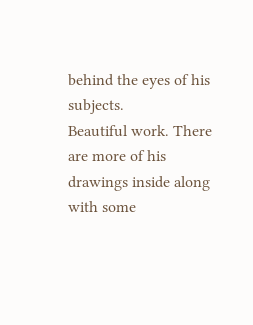behind the eyes of his subjects.
Beautiful work. There are more of his drawings inside along with some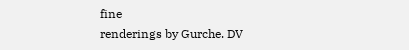fine
renderings by Gurche. DV